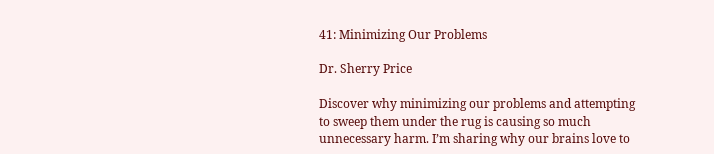41: Minimizing Our Problems

Dr. Sherry Price

Discover why minimizing our problems and attempting to sweep them under the rug is causing so much unnecessary harm. I’m sharing why our brains love to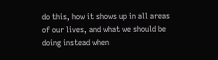do this, how it shows up in all areas of our lives, and what we should be doing instead when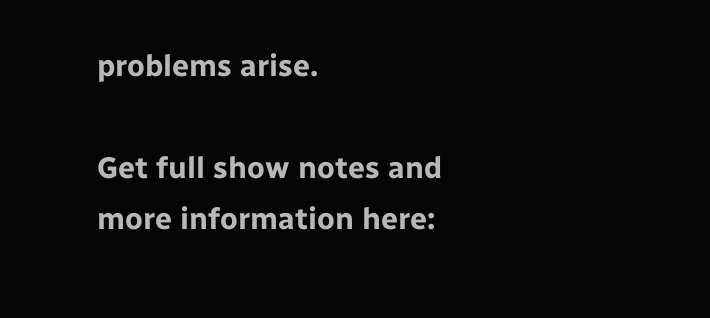problems arise.

Get full show notes and more information here: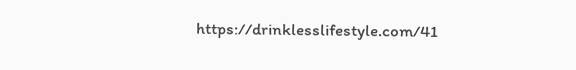https://drinklesslifestyle.com/41